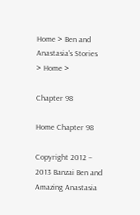Home > Ben and Anastasia's Stories > Home >

Chapter 98

Home Chapter 98

Copyright 2012 – 2013 Banzai Ben and Amazing Anastasia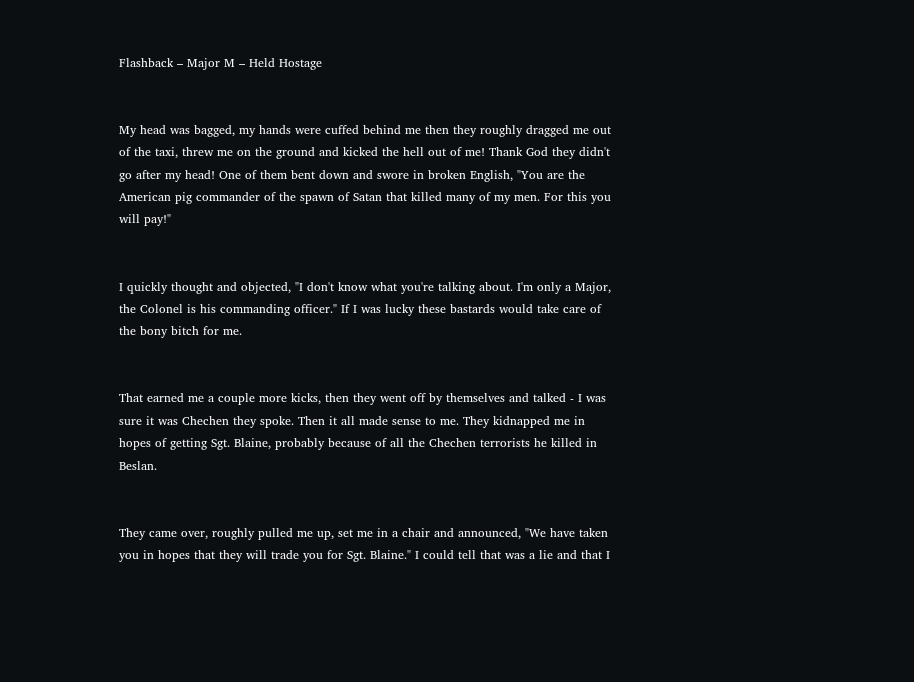Flashback – Major M – Held Hostage


My head was bagged, my hands were cuffed behind me then they roughly dragged me out of the taxi, threw me on the ground and kicked the hell out of me! Thank God they didn't go after my head! One of them bent down and swore in broken English, "You are the American pig commander of the spawn of Satan that killed many of my men. For this you will pay!"


I quickly thought and objected, "I don't know what you're talking about. I'm only a Major, the Colonel is his commanding officer." If I was lucky these bastards would take care of the bony bitch for me.


That earned me a couple more kicks, then they went off by themselves and talked - I was sure it was Chechen they spoke. Then it all made sense to me. They kidnapped me in hopes of getting Sgt. Blaine, probably because of all the Chechen terrorists he killed in Beslan.


They came over, roughly pulled me up, set me in a chair and announced, "We have taken you in hopes that they will trade you for Sgt. Blaine." I could tell that was a lie and that I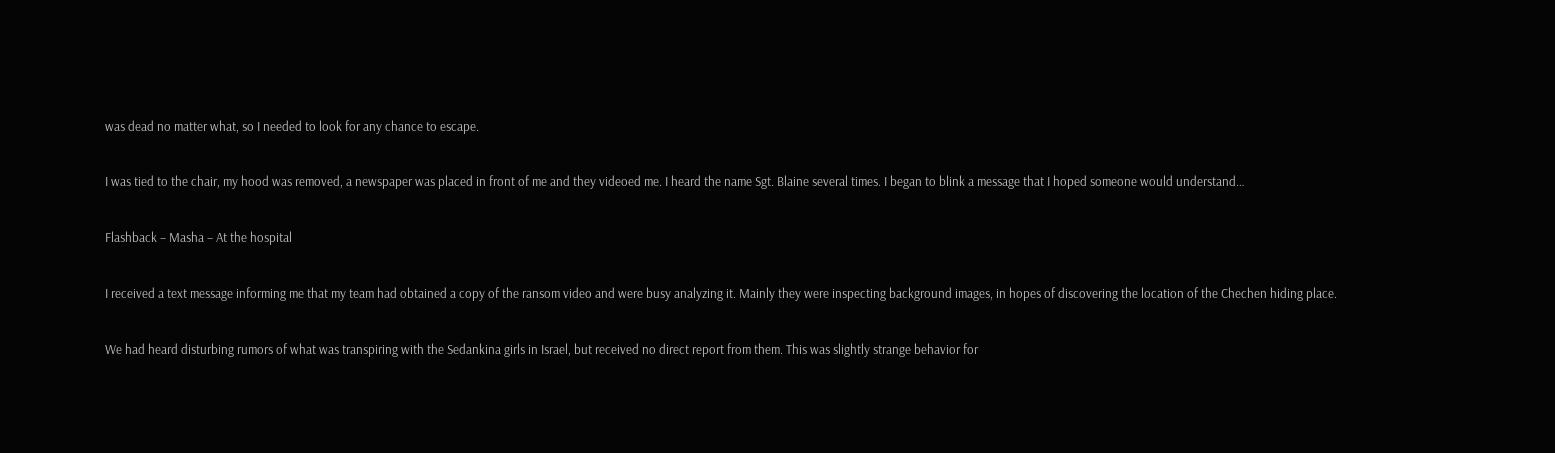was dead no matter what, so I needed to look for any chance to escape.


I was tied to the chair, my hood was removed, a newspaper was placed in front of me and they videoed me. I heard the name Sgt. Blaine several times. I began to blink a message that I hoped someone would understand…


Flashback – Masha – At the hospital


I received a text message informing me that my team had obtained a copy of the ransom video and were busy analyzing it. Mainly they were inspecting background images, in hopes of discovering the location of the Chechen hiding place.


We had heard disturbing rumors of what was transpiring with the Sedankina girls in Israel, but received no direct report from them. This was slightly strange behavior for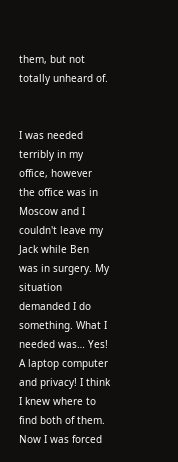them, but not totally unheard of.


I was needed terribly in my office, however the office was in Moscow and I couldn't leave my Jack while Ben was in surgery. My situation demanded I do something. What I needed was… Yes! A laptop computer and privacy! I think I knew where to find both of them. Now I was forced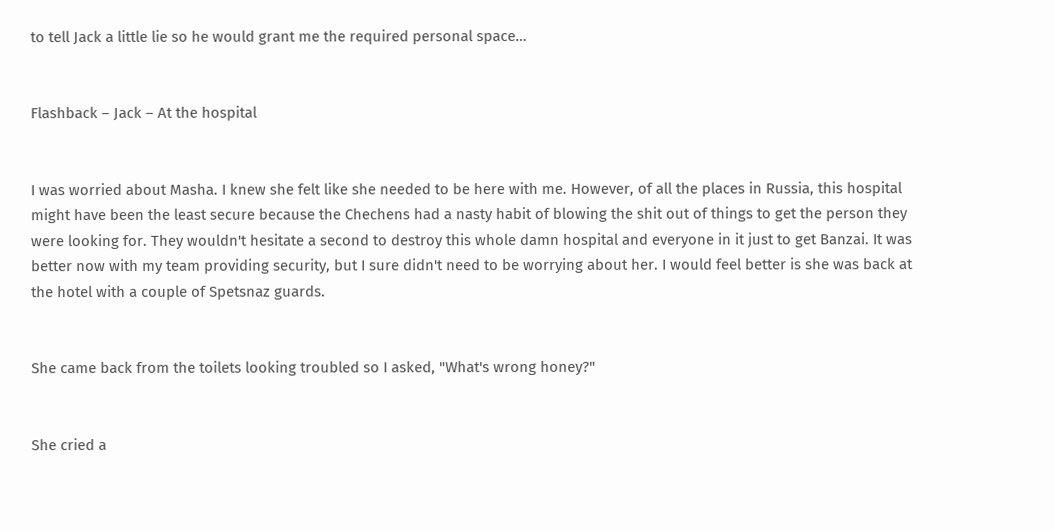to tell Jack a little lie so he would grant me the required personal space…


Flashback – Jack – At the hospital


I was worried about Masha. I knew she felt like she needed to be here with me. However, of all the places in Russia, this hospital might have been the least secure because the Chechens had a nasty habit of blowing the shit out of things to get the person they were looking for. They wouldn't hesitate a second to destroy this whole damn hospital and everyone in it just to get Banzai. It was better now with my team providing security, but I sure didn't need to be worrying about her. I would feel better is she was back at the hotel with a couple of Spetsnaz guards.


She came back from the toilets looking troubled so I asked, "What's wrong honey?"


She cried a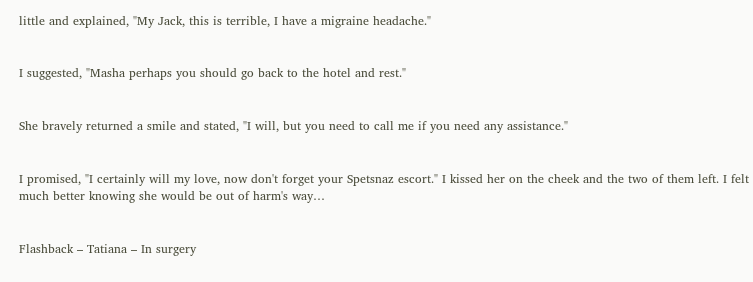little and explained, "My Jack, this is terrible, I have a migraine headache."


I suggested, "Masha perhaps you should go back to the hotel and rest."


She bravely returned a smile and stated, "I will, but you need to call me if you need any assistance."


I promised, "I certainly will my love, now don't forget your Spetsnaz escort." I kissed her on the cheek and the two of them left. I felt much better knowing she would be out of harm's way…


Flashback – Tatiana – In surgery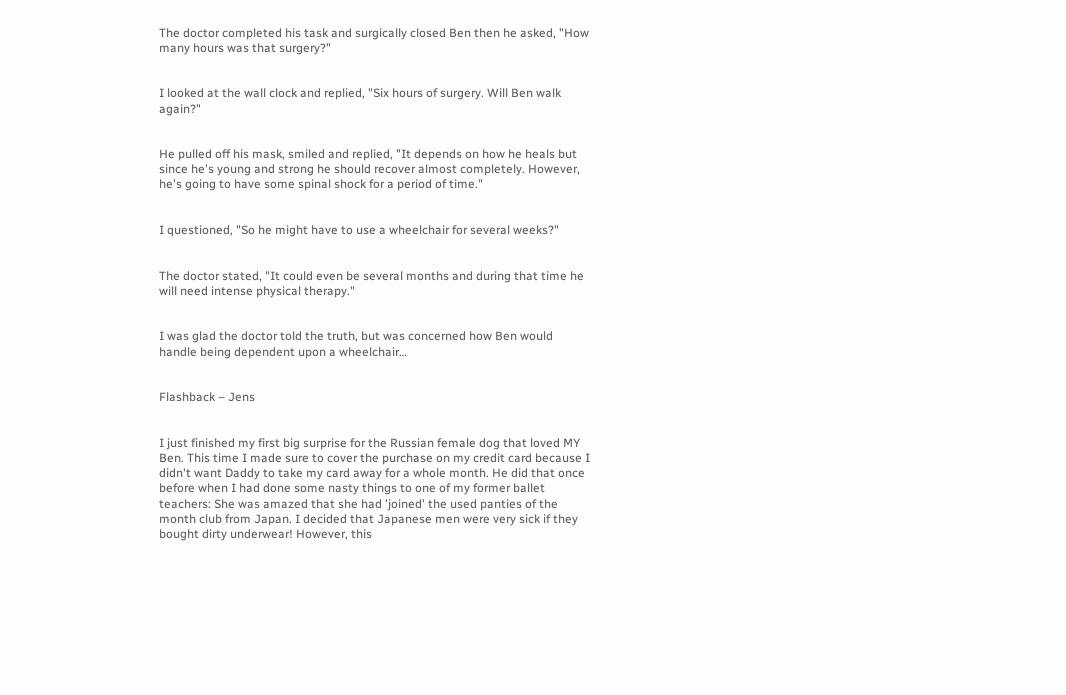The doctor completed his task and surgically closed Ben then he asked, "How many hours was that surgery?"


I looked at the wall clock and replied, "Six hours of surgery. Will Ben walk again?"


He pulled off his mask, smiled and replied, "It depends on how he heals but since he's young and strong he should recover almost completely. However, he's going to have some spinal shock for a period of time."


I questioned, "So he might have to use a wheelchair for several weeks?"


The doctor stated, "It could even be several months and during that time he will need intense physical therapy."


I was glad the doctor told the truth, but was concerned how Ben would handle being dependent upon a wheelchair…


Flashback – Jens


I just finished my first big surprise for the Russian female dog that loved MY Ben. This time I made sure to cover the purchase on my credit card because I didn't want Daddy to take my card away for a whole month. He did that once before when I had done some nasty things to one of my former ballet teachers: She was amazed that she had 'joined' the used panties of the month club from Japan. I decided that Japanese men were very sick if they bought dirty underwear! However, this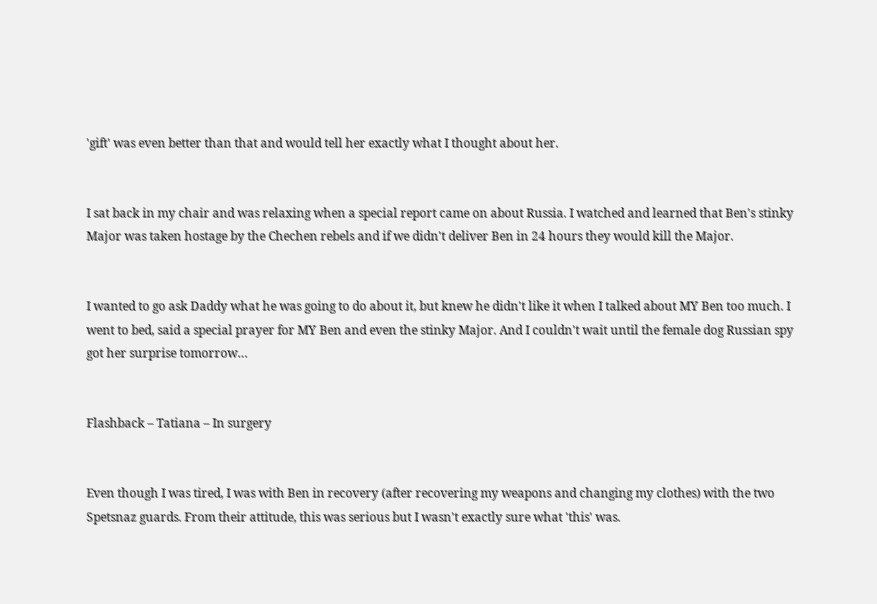'gift' was even better than that and would tell her exactly what I thought about her.


I sat back in my chair and was relaxing when a special report came on about Russia. I watched and learned that Ben's stinky Major was taken hostage by the Chechen rebels and if we didn't deliver Ben in 24 hours they would kill the Major.


I wanted to go ask Daddy what he was going to do about it, but knew he didn't like it when I talked about MY Ben too much. I went to bed, said a special prayer for MY Ben and even the stinky Major. And I couldn't wait until the female dog Russian spy got her surprise tomorrow…


Flashback – Tatiana – In surgery


Even though I was tired, I was with Ben in recovery (after recovering my weapons and changing my clothes) with the two Spetsnaz guards. From their attitude, this was serious but I wasn't exactly sure what 'this' was.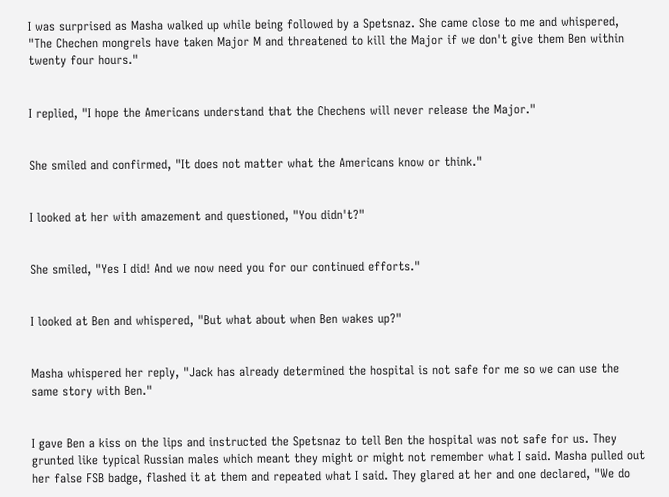I was surprised as Masha walked up while being followed by a Spetsnaz. She came close to me and whispered, "The Chechen mongrels have taken Major M and threatened to kill the Major if we don't give them Ben within twenty four hours."


I replied, "I hope the Americans understand that the Chechens will never release the Major."


She smiled and confirmed, "It does not matter what the Americans know or think."


I looked at her with amazement and questioned, "You didn't?"


She smiled, "Yes I did! And we now need you for our continued efforts."


I looked at Ben and whispered, "But what about when Ben wakes up?"


Masha whispered her reply, "Jack has already determined the hospital is not safe for me so we can use the same story with Ben."


I gave Ben a kiss on the lips and instructed the Spetsnaz to tell Ben the hospital was not safe for us. They grunted like typical Russian males which meant they might or might not remember what I said. Masha pulled out her false FSB badge, flashed it at them and repeated what I said. They glared at her and one declared, "We do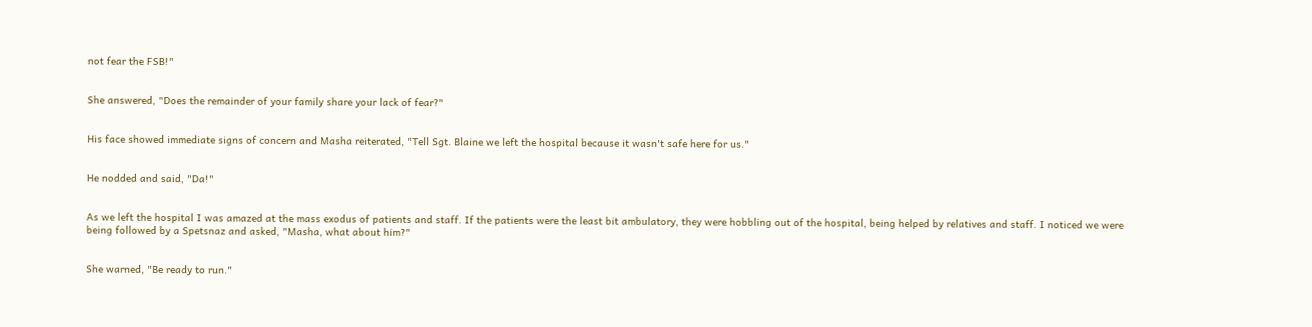not fear the FSB!"


She answered, "Does the remainder of your family share your lack of fear?"


His face showed immediate signs of concern and Masha reiterated, "Tell Sgt. Blaine we left the hospital because it wasn't safe here for us."


He nodded and said, "Da!"


As we left the hospital I was amazed at the mass exodus of patients and staff. If the patients were the least bit ambulatory, they were hobbling out of the hospital, being helped by relatives and staff. I noticed we were being followed by a Spetsnaz and asked, "Masha, what about him?"


She warned, "Be ready to run."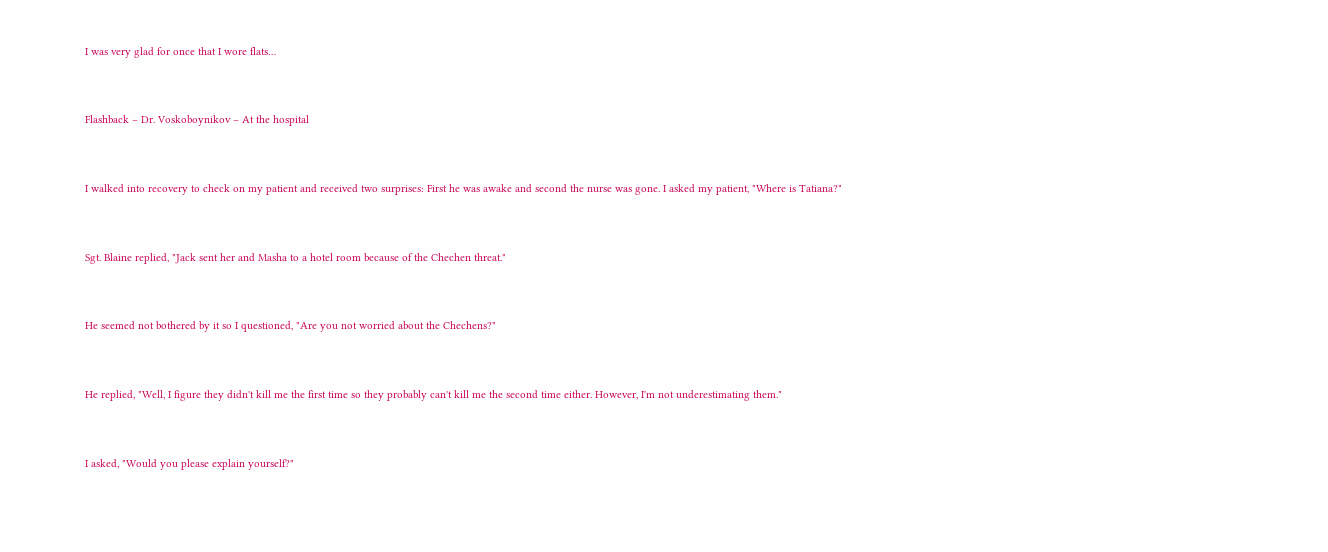I was very glad for once that I wore flats…


Flashback – Dr. Voskoboynikov – At the hospital


I walked into recovery to check on my patient and received two surprises: First he was awake and second the nurse was gone. I asked my patient, "Where is Tatiana?"


Sgt. Blaine replied, "Jack sent her and Masha to a hotel room because of the Chechen threat."


He seemed not bothered by it so I questioned, "Are you not worried about the Chechens?"


He replied, "Well, I figure they didn't kill me the first time so they probably can't kill me the second time either. However, I'm not underestimating them."


I asked, "Would you please explain yourself?"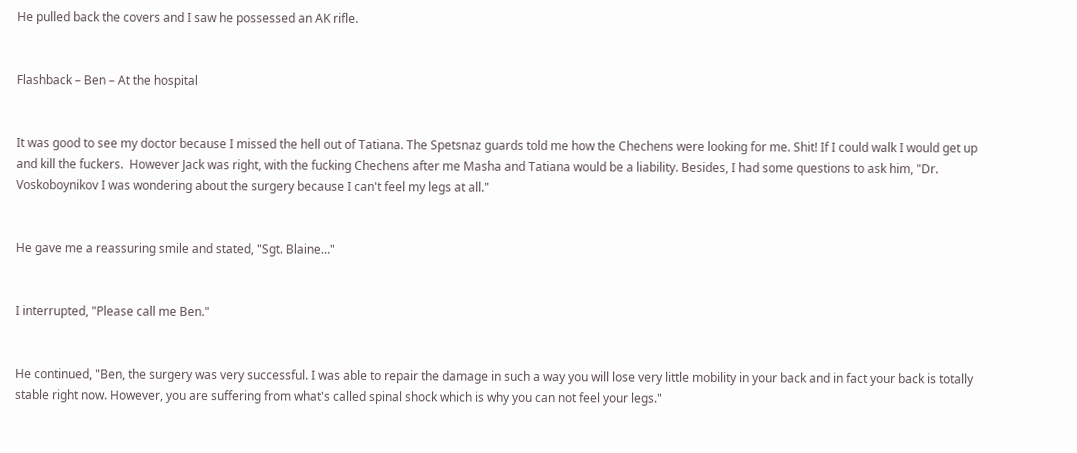He pulled back the covers and I saw he possessed an AK rifle.


Flashback – Ben – At the hospital


It was good to see my doctor because I missed the hell out of Tatiana. The Spetsnaz guards told me how the Chechens were looking for me. Shit! If I could walk I would get up and kill the fuckers.  However Jack was right, with the fucking Chechens after me Masha and Tatiana would be a liability. Besides, I had some questions to ask him, "Dr. Voskoboynikov I was wondering about the surgery because I can't feel my legs at all."


He gave me a reassuring smile and stated, "Sgt. Blaine…"


I interrupted, "Please call me Ben."


He continued, "Ben, the surgery was very successful. I was able to repair the damage in such a way you will lose very little mobility in your back and in fact your back is totally stable right now. However, you are suffering from what's called spinal shock which is why you can not feel your legs."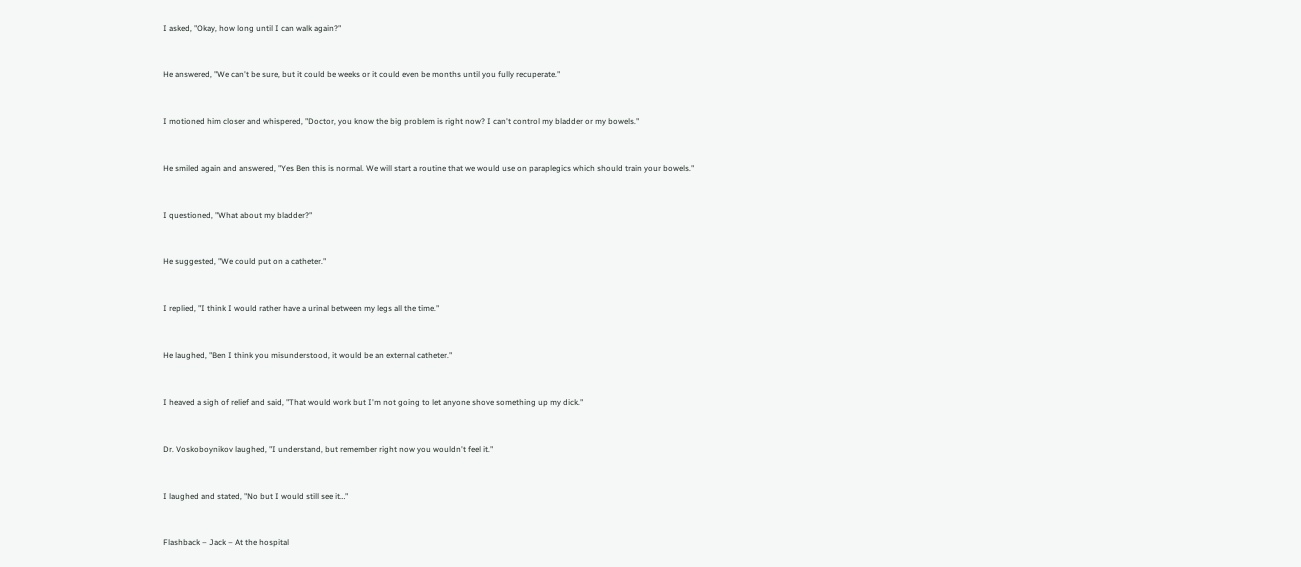I asked, "Okay, how long until I can walk again?"


He answered, "We can't be sure, but it could be weeks or it could even be months until you fully recuperate."


I motioned him closer and whispered, "Doctor, you know the big problem is right now? I can't control my bladder or my bowels."


He smiled again and answered, "Yes Ben this is normal. We will start a routine that we would use on paraplegics which should train your bowels."


I questioned, "What about my bladder?"


He suggested, "We could put on a catheter."


I replied, "I think I would rather have a urinal between my legs all the time."


He laughed, "Ben I think you misunderstood, it would be an external catheter."


I heaved a sigh of relief and said, "That would work but I'm not going to let anyone shove something up my dick."


Dr. Voskoboynikov laughed, "I understand, but remember right now you wouldn't feel it."


I laughed and stated, "No but I would still see it…"


Flashback – Jack – At the hospital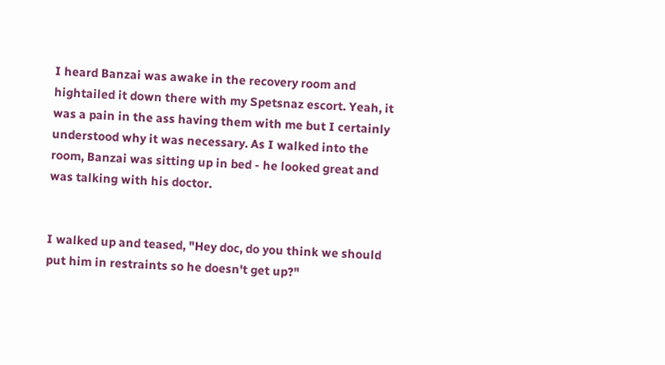I heard Banzai was awake in the recovery room and hightailed it down there with my Spetsnaz escort. Yeah, it was a pain in the ass having them with me but I certainly understood why it was necessary. As I walked into the room, Banzai was sitting up in bed - he looked great and was talking with his doctor.


I walked up and teased, "Hey doc, do you think we should put him in restraints so he doesn't get up?"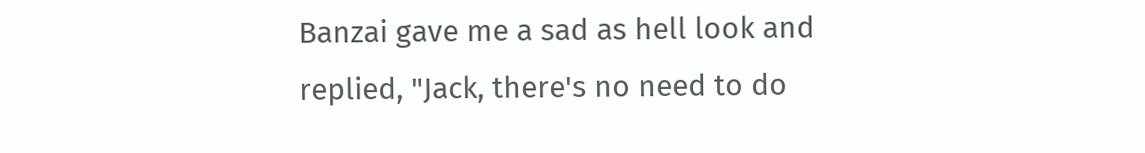Banzai gave me a sad as hell look and replied, "Jack, there's no need to do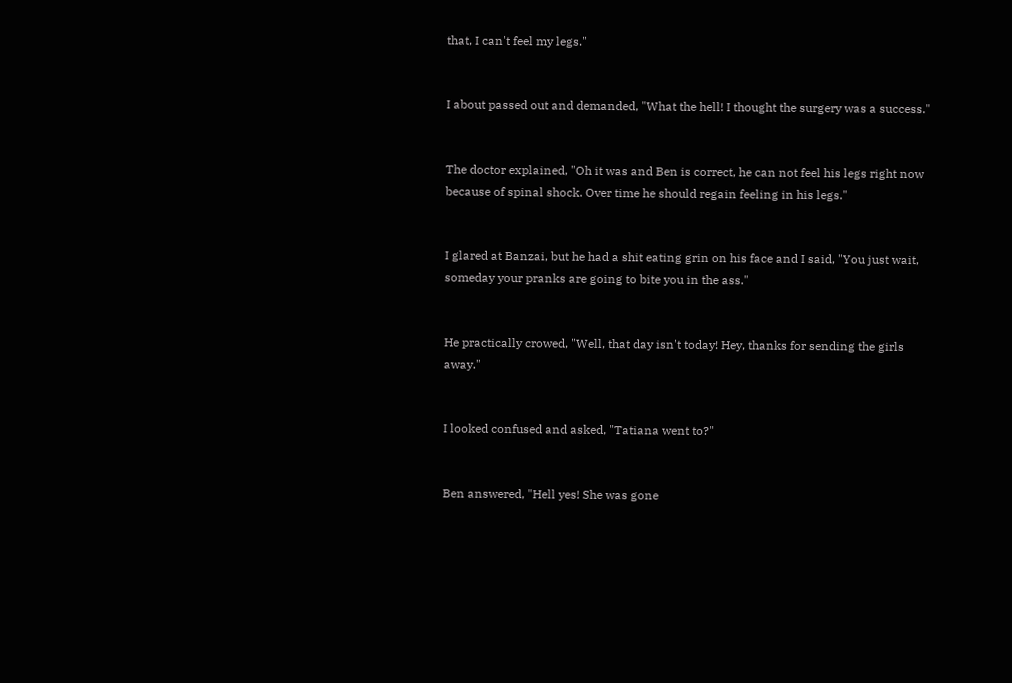that, I can't feel my legs."


I about passed out and demanded, "What the hell! I thought the surgery was a success."


The doctor explained, "Oh it was and Ben is correct, he can not feel his legs right now because of spinal shock. Over time he should regain feeling in his legs."


I glared at Banzai, but he had a shit eating grin on his face and I said, "You just wait, someday your pranks are going to bite you in the ass."


He practically crowed, "Well, that day isn't today! Hey, thanks for sending the girls away."


I looked confused and asked, "Tatiana went to?"


Ben answered, "Hell yes! She was gone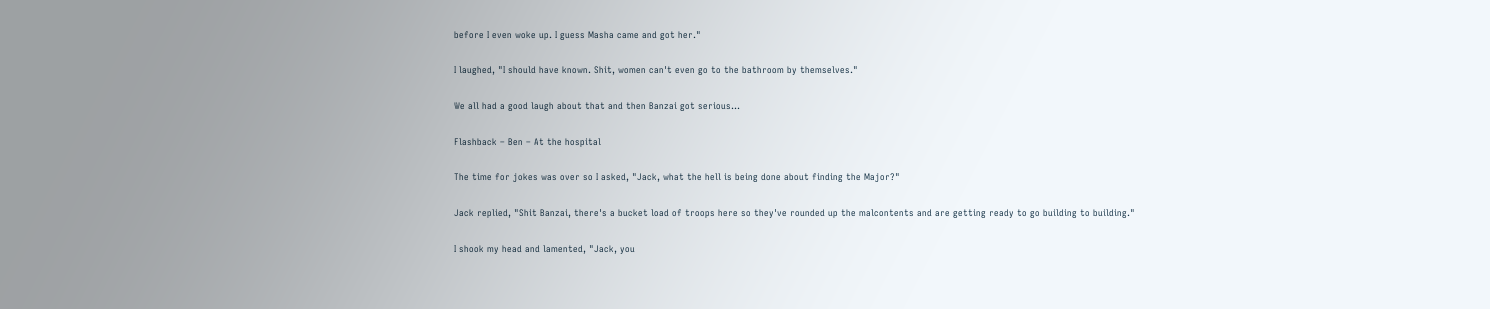before I even woke up. I guess Masha came and got her."


I laughed, "I should have known. Shit, women can't even go to the bathroom by themselves."


We all had a good laugh about that and then Banzai got serious…


Flashback – Ben – At the hospital


The time for jokes was over so I asked, "Jack, what the hell is being done about finding the Major?"


Jack replied, "Shit Banzai, there's a bucket load of troops here so they've rounded up the malcontents and are getting ready to go building to building."


I shook my head and lamented, "Jack, you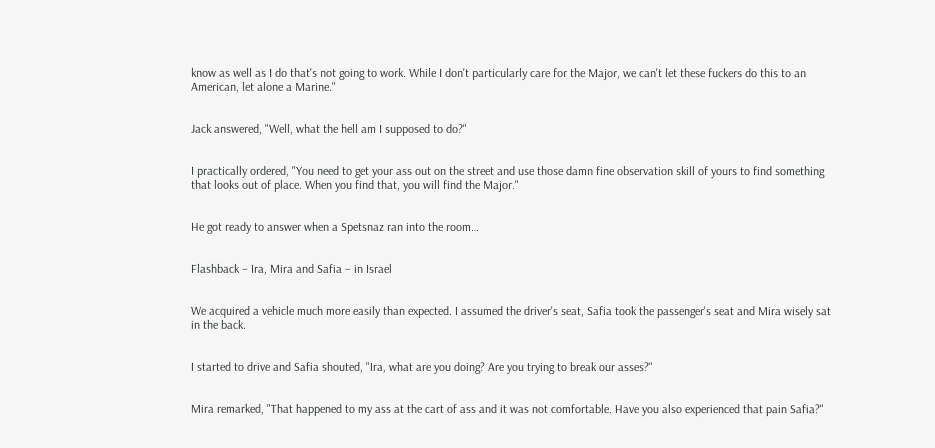know as well as I do that's not going to work. While I don't particularly care for the Major, we can't let these fuckers do this to an American, let alone a Marine."


Jack answered, "Well, what the hell am I supposed to do?"


I practically ordered, "You need to get your ass out on the street and use those damn fine observation skill of yours to find something that looks out of place. When you find that, you will find the Major."


He got ready to answer when a Spetsnaz ran into the room…


Flashback – Ira, Mira and Safia – in Israel


We acquired a vehicle much more easily than expected. I assumed the driver's seat, Safia took the passenger's seat and Mira wisely sat in the back.


I started to drive and Safia shouted, "Ira, what are you doing? Are you trying to break our asses?"


Mira remarked, "That happened to my ass at the cart of ass and it was not comfortable. Have you also experienced that pain Safia?"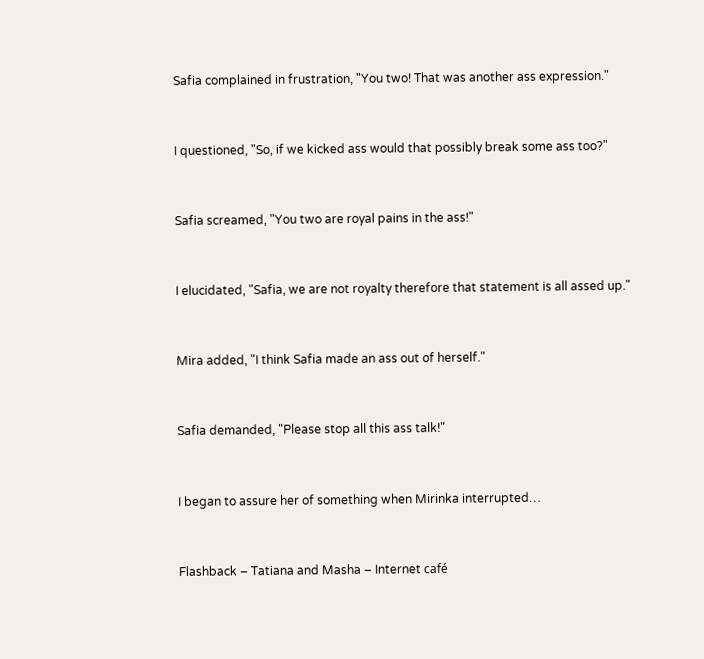Safia complained in frustration, "You two! That was another ass expression."


I questioned, "So, if we kicked ass would that possibly break some ass too?"


Safia screamed, "You two are royal pains in the ass!"


I elucidated, "Safia, we are not royalty therefore that statement is all assed up."


Mira added, "I think Safia made an ass out of herself."


Safia demanded, "Please stop all this ass talk!"


I began to assure her of something when Mirinka interrupted…


Flashback – Tatiana and Masha – Internet café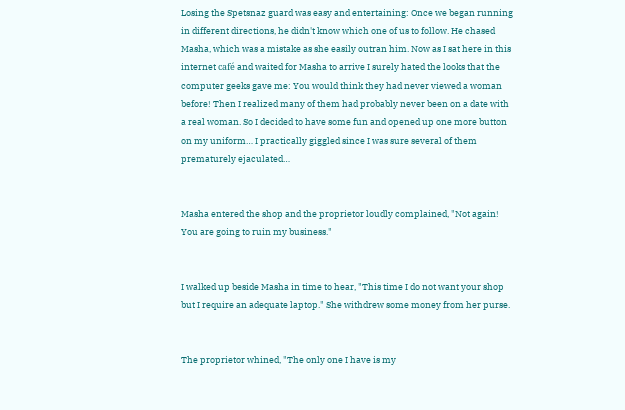Losing the Spetsnaz guard was easy and entertaining: Once we began running in different directions, he didn't know which one of us to follow. He chased Masha, which was a mistake as she easily outran him. Now as I sat here in this internet café and waited for Masha to arrive I surely hated the looks that the computer geeks gave me: You would think they had never viewed a woman before! Then I realized many of them had probably never been on a date with a real woman. So I decided to have some fun and opened up one more button on my uniform… I practically giggled since I was sure several of them prematurely ejaculated…


Masha entered the shop and the proprietor loudly complained, "Not again! You are going to ruin my business."


I walked up beside Masha in time to hear, "This time I do not want your shop but I require an adequate laptop." She withdrew some money from her purse.


The proprietor whined, "The only one I have is my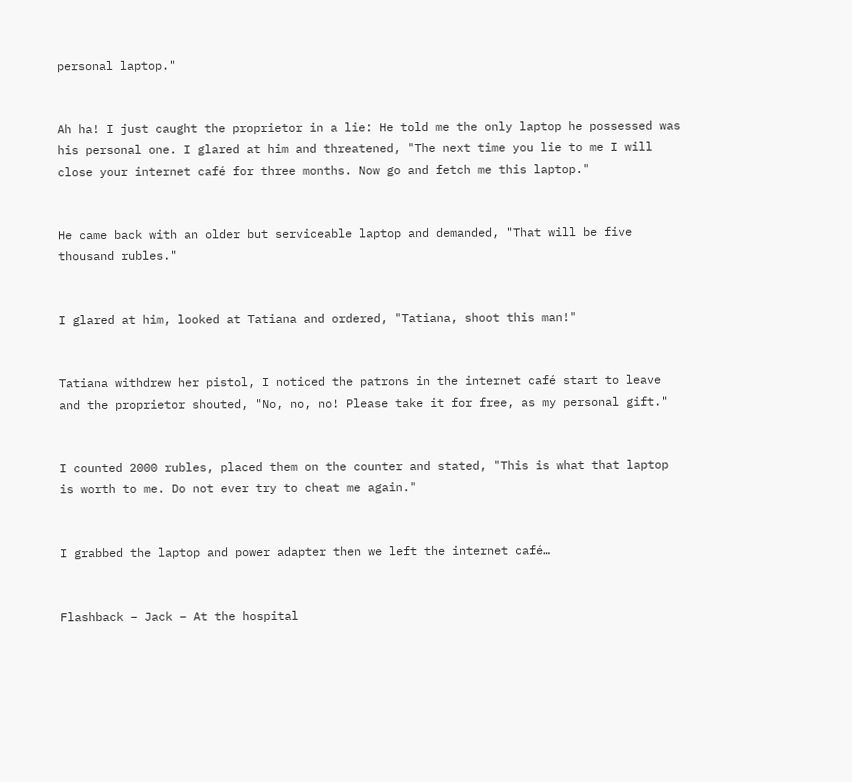personal laptop."


Ah ha! I just caught the proprietor in a lie: He told me the only laptop he possessed was his personal one. I glared at him and threatened, "The next time you lie to me I will close your internet café for three months. Now go and fetch me this laptop."


He came back with an older but serviceable laptop and demanded, "That will be five thousand rubles."


I glared at him, looked at Tatiana and ordered, "Tatiana, shoot this man!"


Tatiana withdrew her pistol, I noticed the patrons in the internet café start to leave and the proprietor shouted, "No, no, no! Please take it for free, as my personal gift."


I counted 2000 rubles, placed them on the counter and stated, "This is what that laptop is worth to me. Do not ever try to cheat me again."


I grabbed the laptop and power adapter then we left the internet café…


Flashback – Jack – At the hospital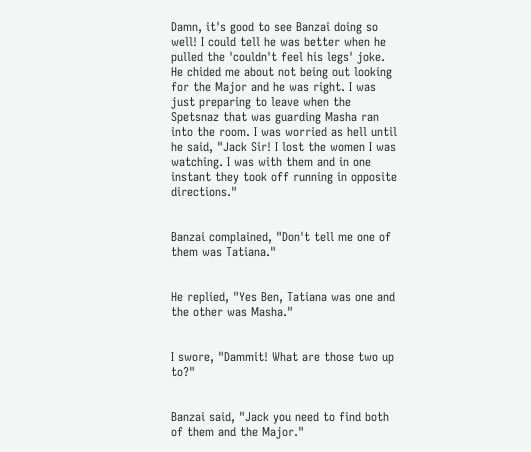Damn, it's good to see Banzai doing so well! I could tell he was better when he pulled the 'couldn't feel his legs' joke. He chided me about not being out looking for the Major and he was right. I was just preparing to leave when the Spetsnaz that was guarding Masha ran into the room. I was worried as hell until he said, "Jack Sir! I lost the women I was watching. I was with them and in one instant they took off running in opposite directions."


Banzai complained, "Don't tell me one of them was Tatiana."


He replied, "Yes Ben, Tatiana was one and the other was Masha."


I swore, "Dammit! What are those two up to?"


Banzai said, "Jack you need to find both of them and the Major."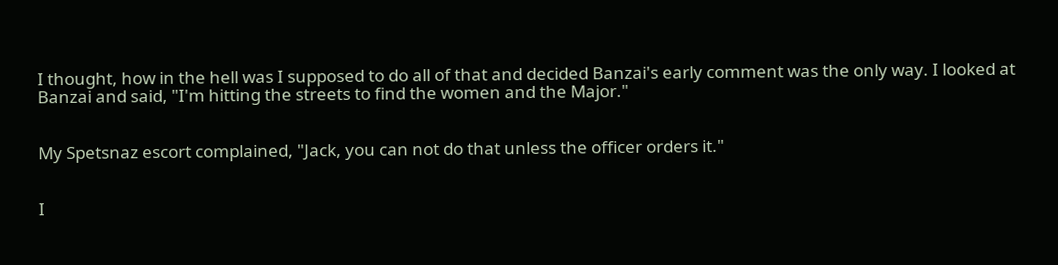I thought, how in the hell was I supposed to do all of that and decided Banzai's early comment was the only way. I looked at Banzai and said, "I'm hitting the streets to find the women and the Major."


My Spetsnaz escort complained, "Jack, you can not do that unless the officer orders it."


I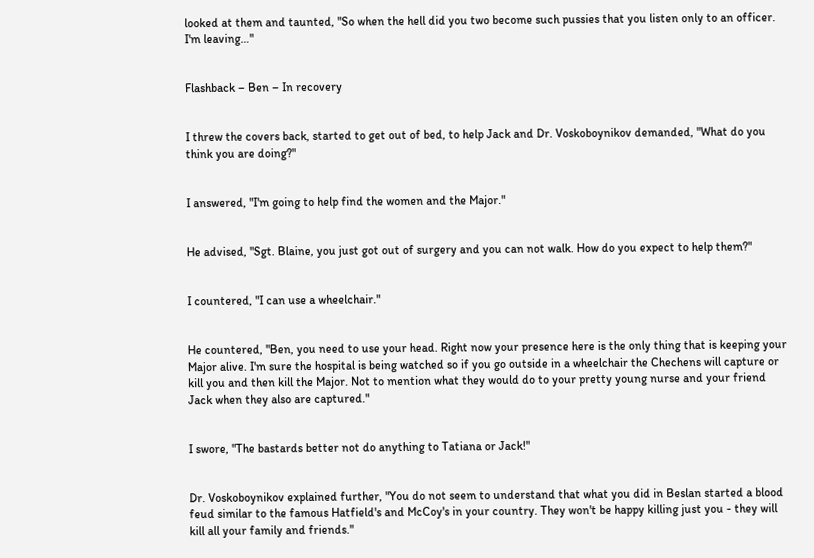looked at them and taunted, "So when the hell did you two become such pussies that you listen only to an officer. I'm leaving…"


Flashback – Ben – In recovery


I threw the covers back, started to get out of bed, to help Jack and Dr. Voskoboynikov demanded, "What do you think you are doing?"


I answered, "I'm going to help find the women and the Major."


He advised, "Sgt. Blaine, you just got out of surgery and you can not walk. How do you expect to help them?"


I countered, "I can use a wheelchair."


He countered, "Ben, you need to use your head. Right now your presence here is the only thing that is keeping your Major alive. I'm sure the hospital is being watched so if you go outside in a wheelchair the Chechens will capture or kill you and then kill the Major. Not to mention what they would do to your pretty young nurse and your friend Jack when they also are captured."


I swore, "The bastards better not do anything to Tatiana or Jack!"


Dr. Voskoboynikov explained further, "You do not seem to understand that what you did in Beslan started a blood feud similar to the famous Hatfield's and McCoy's in your country. They won't be happy killing just you - they will kill all your family and friends."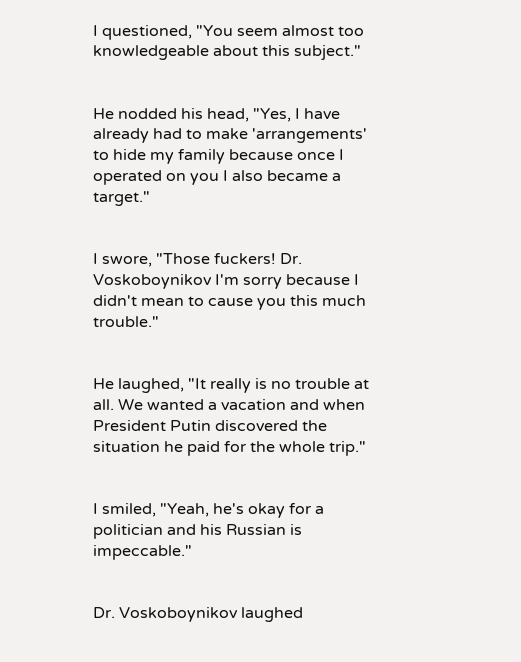I questioned, "You seem almost too knowledgeable about this subject."


He nodded his head, "Yes, I have already had to make 'arrangements' to hide my family because once I operated on you I also became a target."


I swore, "Those fuckers! Dr. Voskoboynikov I'm sorry because I didn't mean to cause you this much trouble."


He laughed, "It really is no trouble at all. We wanted a vacation and when President Putin discovered the situation he paid for the whole trip."


I smiled, "Yeah, he's okay for a politician and his Russian is impeccable."


Dr. Voskoboynikov laughed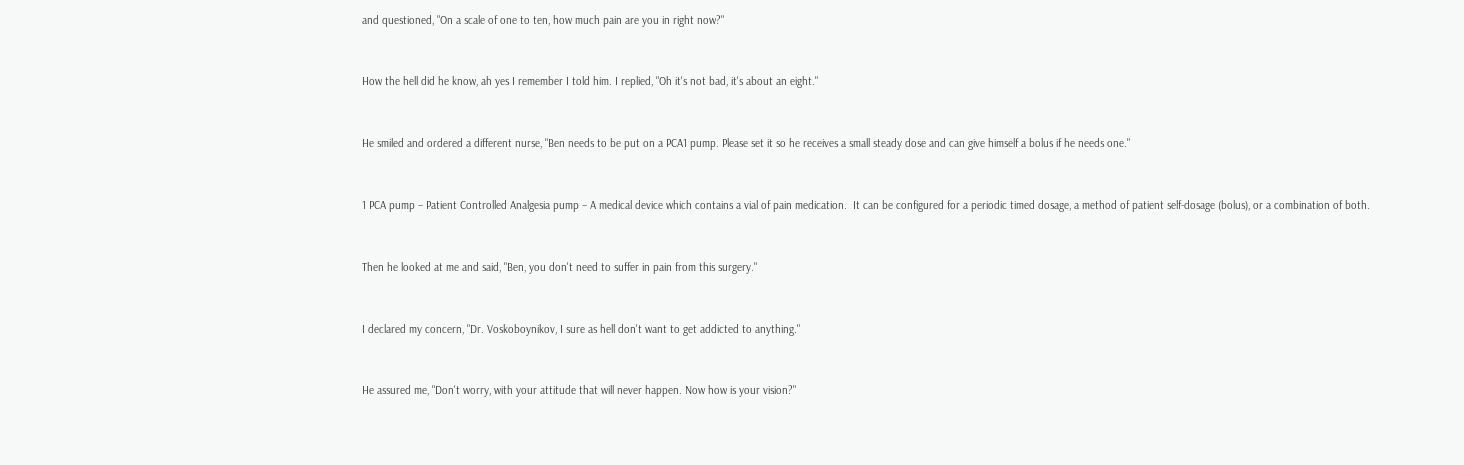and questioned, "On a scale of one to ten, how much pain are you in right now?"


How the hell did he know, ah yes I remember I told him. I replied, "Oh it's not bad, it's about an eight."


He smiled and ordered a different nurse, "Ben needs to be put on a PCA1 pump. Please set it so he receives a small steady dose and can give himself a bolus if he needs one."


1 PCA pump – Patient Controlled Analgesia pump – A medical device which contains a vial of pain medication.  It can be configured for a periodic timed dosage, a method of patient self-dosage (bolus), or a combination of both.


Then he looked at me and said, "Ben, you don't need to suffer in pain from this surgery."


I declared my concern, "Dr. Voskoboynikov, I sure as hell don't want to get addicted to anything."


He assured me, "Don't worry, with your attitude that will never happen. Now how is your vision?"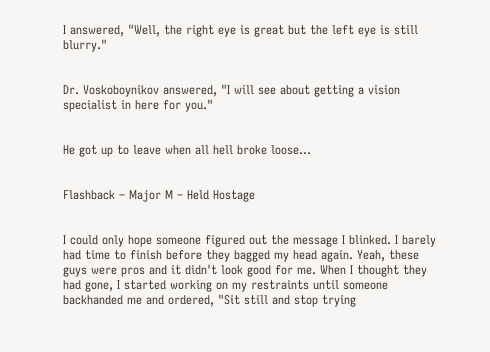I answered, "Well, the right eye is great but the left eye is still blurry."


Dr. Voskoboynikov answered, "I will see about getting a vision specialist in here for you."


He got up to leave when all hell broke loose…


Flashback – Major M – Held Hostage


I could only hope someone figured out the message I blinked. I barely had time to finish before they bagged my head again. Yeah, these guys were pros and it didn't look good for me. When I thought they had gone, I started working on my restraints until someone backhanded me and ordered, "Sit still and stop trying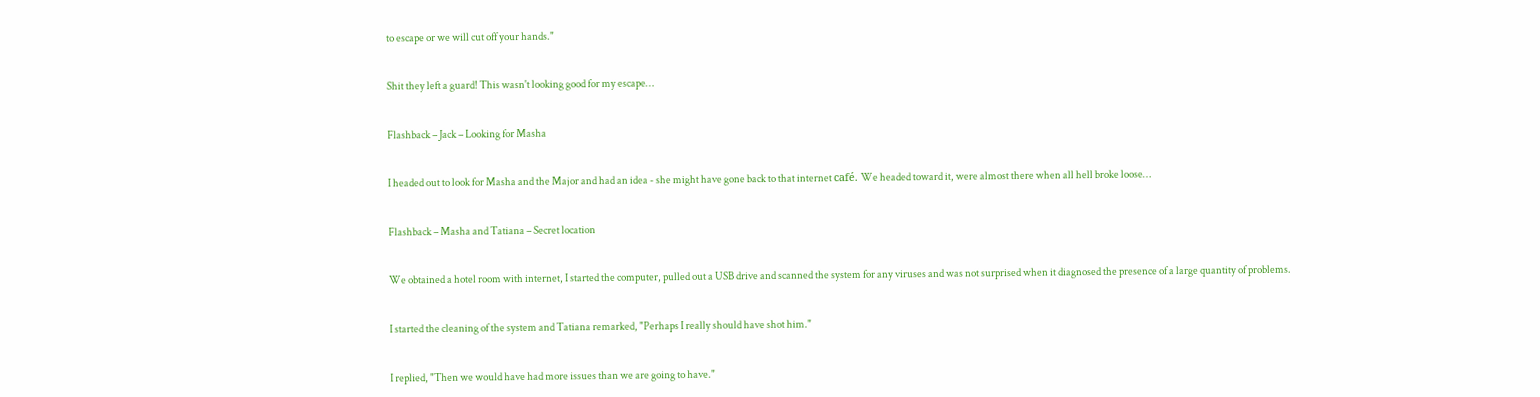to escape or we will cut off your hands."


Shit they left a guard! This wasn't looking good for my escape…


Flashback – Jack – Looking for Masha


I headed out to look for Masha and the Major and had an idea - she might have gone back to that internet café. We headed toward it, were almost there when all hell broke loose…


Flashback – Masha and Tatiana – Secret location


We obtained a hotel room with internet, I started the computer, pulled out a USB drive and scanned the system for any viruses and was not surprised when it diagnosed the presence of a large quantity of problems.


I started the cleaning of the system and Tatiana remarked, "Perhaps I really should have shot him."


I replied, "Then we would have had more issues than we are going to have."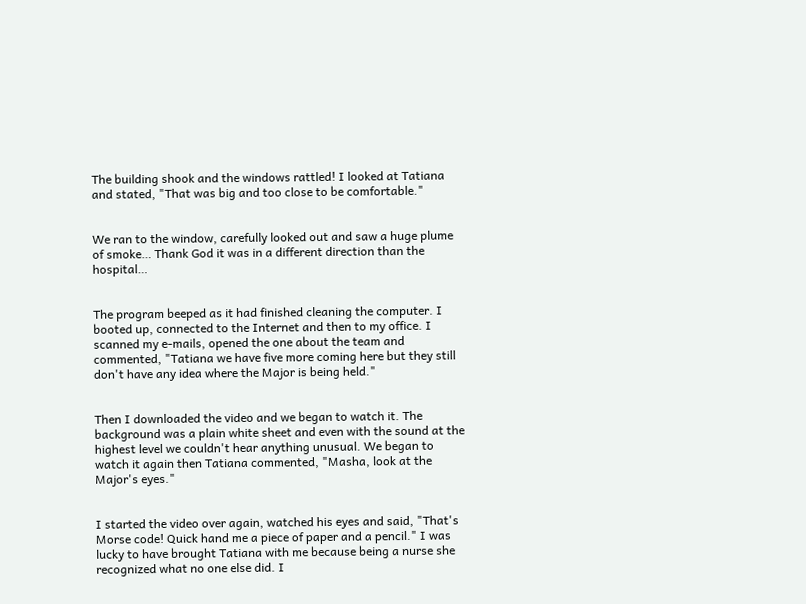The building shook and the windows rattled! I looked at Tatiana and stated, "That was big and too close to be comfortable."


We ran to the window, carefully looked out and saw a huge plume of smoke… Thank God it was in a different direction than the hospital…


The program beeped as it had finished cleaning the computer. I booted up, connected to the Internet and then to my office. I scanned my e-mails, opened the one about the team and commented, "Tatiana we have five more coming here but they still don't have any idea where the Major is being held."


Then I downloaded the video and we began to watch it. The background was a plain white sheet and even with the sound at the highest level we couldn't hear anything unusual. We began to watch it again then Tatiana commented, "Masha, look at the Major's eyes."


I started the video over again, watched his eyes and said, "That's Morse code! Quick hand me a piece of paper and a pencil." I was lucky to have brought Tatiana with me because being a nurse she recognized what no one else did. I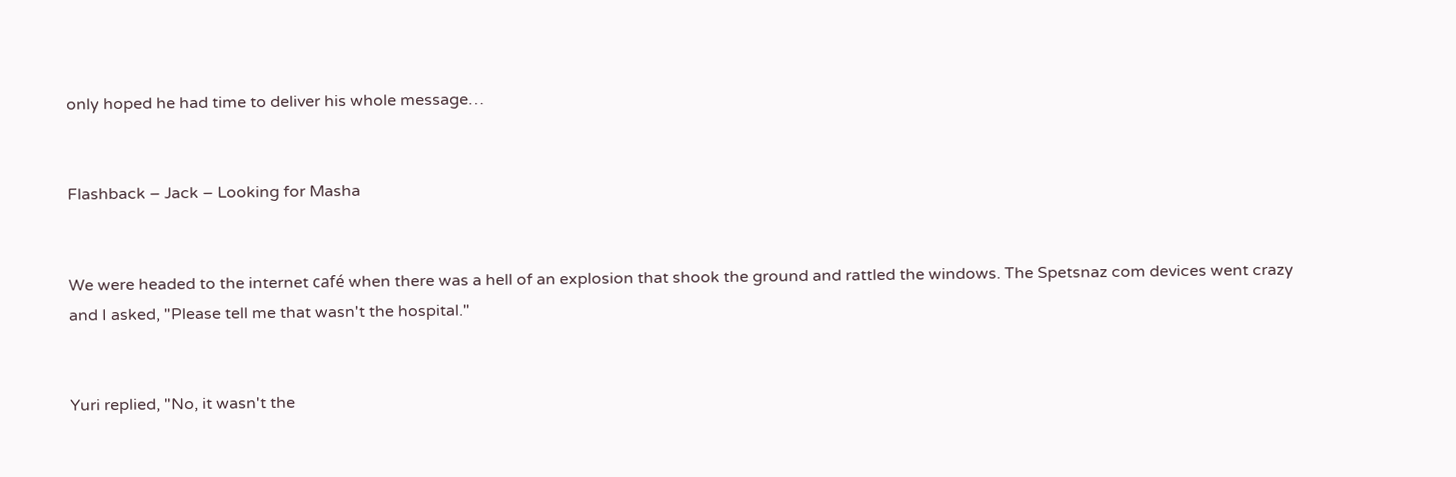only hoped he had time to deliver his whole message…


Flashback – Jack – Looking for Masha


We were headed to the internet café when there was a hell of an explosion that shook the ground and rattled the windows. The Spetsnaz com devices went crazy and I asked, "Please tell me that wasn't the hospital."


Yuri replied, "No, it wasn't the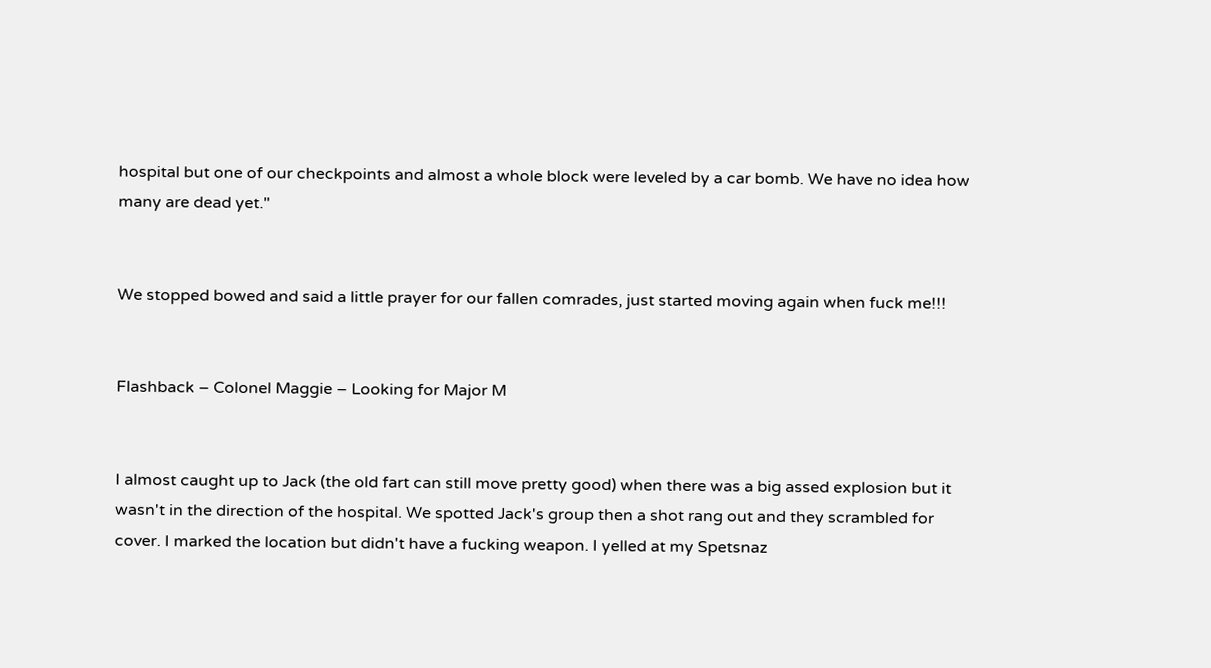hospital but one of our checkpoints and almost a whole block were leveled by a car bomb. We have no idea how many are dead yet."


We stopped bowed and said a little prayer for our fallen comrades, just started moving again when fuck me!!!


Flashback – Colonel Maggie – Looking for Major M


I almost caught up to Jack (the old fart can still move pretty good) when there was a big assed explosion but it wasn't in the direction of the hospital. We spotted Jack's group then a shot rang out and they scrambled for cover. I marked the location but didn't have a fucking weapon. I yelled at my Spetsnaz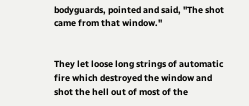bodyguards, pointed and said, "The shot came from that window."


They let loose long strings of automatic fire which destroyed the window and shot the hell out of most of the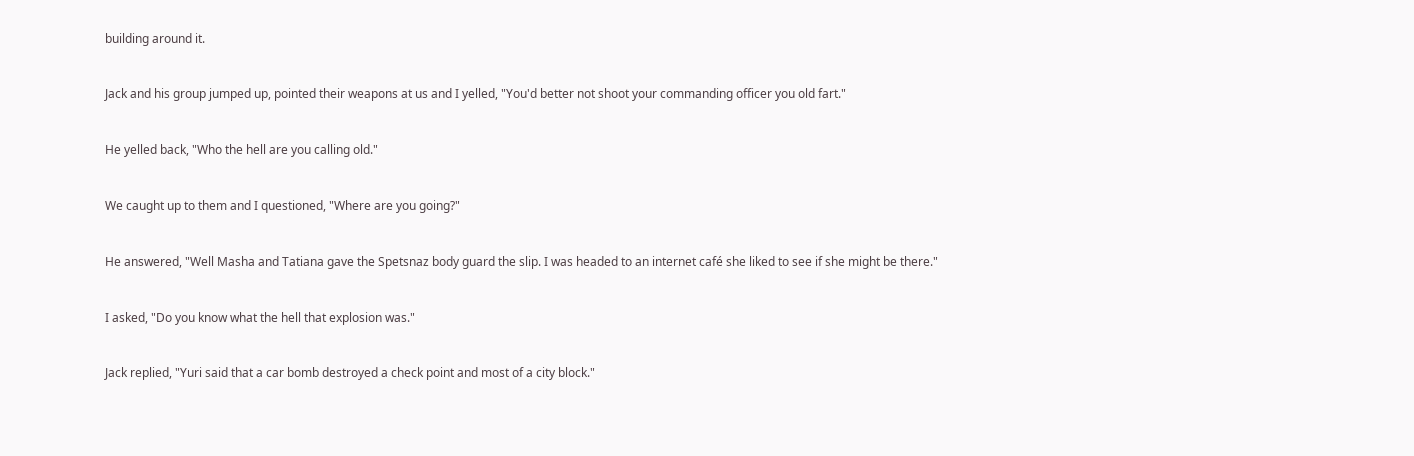building around it.


Jack and his group jumped up, pointed their weapons at us and I yelled, "You'd better not shoot your commanding officer you old fart."


He yelled back, "Who the hell are you calling old."


We caught up to them and I questioned, "Where are you going?"


He answered, "Well Masha and Tatiana gave the Spetsnaz body guard the slip. I was headed to an internet café she liked to see if she might be there."


I asked, "Do you know what the hell that explosion was."


Jack replied, "Yuri said that a car bomb destroyed a check point and most of a city block."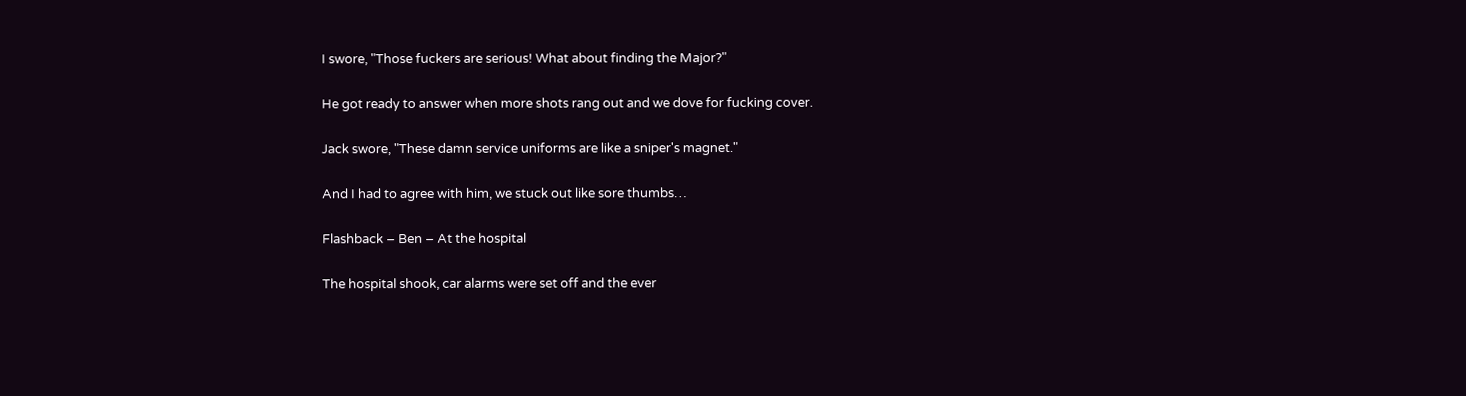I swore, "Those fuckers are serious! What about finding the Major?"


He got ready to answer when more shots rang out and we dove for fucking cover.


Jack swore, "These damn service uniforms are like a sniper's magnet."


And I had to agree with him, we stuck out like sore thumbs…


Flashback – Ben – At the hospital


The hospital shook, car alarms were set off and the ever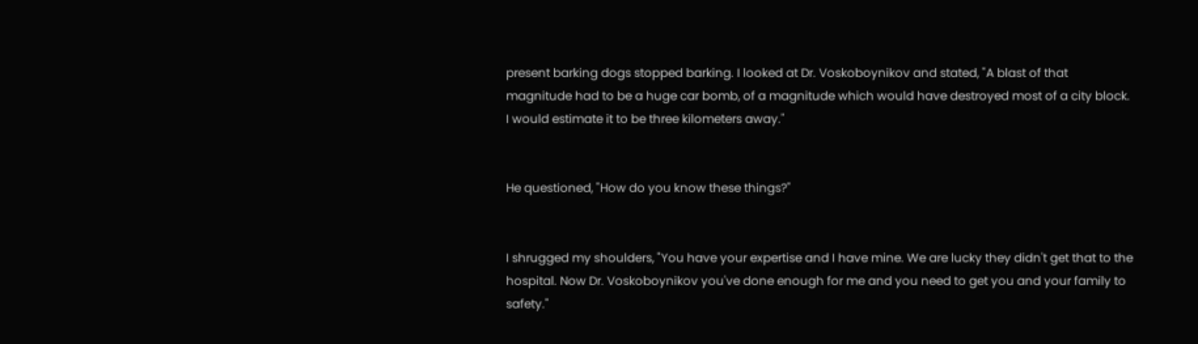present barking dogs stopped barking. I looked at Dr. Voskoboynikov and stated, "A blast of that magnitude had to be a huge car bomb, of a magnitude which would have destroyed most of a city block. I would estimate it to be three kilometers away."


He questioned, "How do you know these things?"


I shrugged my shoulders, "You have your expertise and I have mine. We are lucky they didn't get that to the hospital. Now Dr. Voskoboynikov you've done enough for me and you need to get you and your family to safety."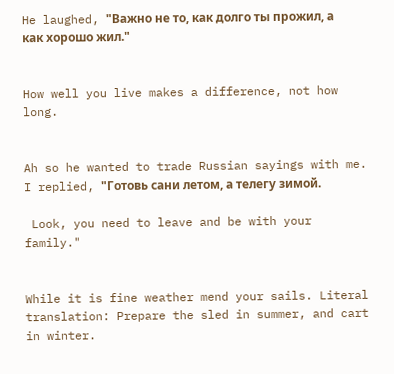He laughed, "Важно не то, как долго ты прожил, а как хорошо жил."


How well you live makes a difference, not how long.


Ah so he wanted to trade Russian sayings with me. I replied, "Готовь сани летом, а телегу зимой.

 Look, you need to leave and be with your family."


While it is fine weather mend your sails. Literal translation: Prepare the sled in summer, and cart in winter.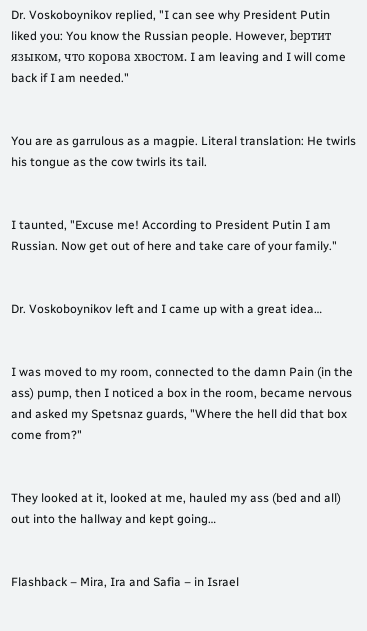Dr. Voskoboynikov replied, "I can see why President Putin liked you: You know the Russian people. However, bертит языком, что корова хвостом. I am leaving and I will come back if I am needed."


You are as garrulous as a magpie. Literal translation: He twirls his tongue as the cow twirls its tail.


I taunted, "Excuse me! According to President Putin I am Russian. Now get out of here and take care of your family."


Dr. Voskoboynikov left and I came up with a great idea…


I was moved to my room, connected to the damn Pain (in the ass) pump, then I noticed a box in the room, became nervous and asked my Spetsnaz guards, "Where the hell did that box come from?"


They looked at it, looked at me, hauled my ass (bed and all) out into the hallway and kept going…


Flashback – Mira, Ira and Safia – in Israel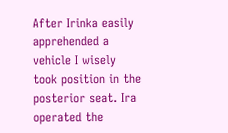After Irinka easily apprehended a vehicle I wisely took position in the posterior seat. Ira operated the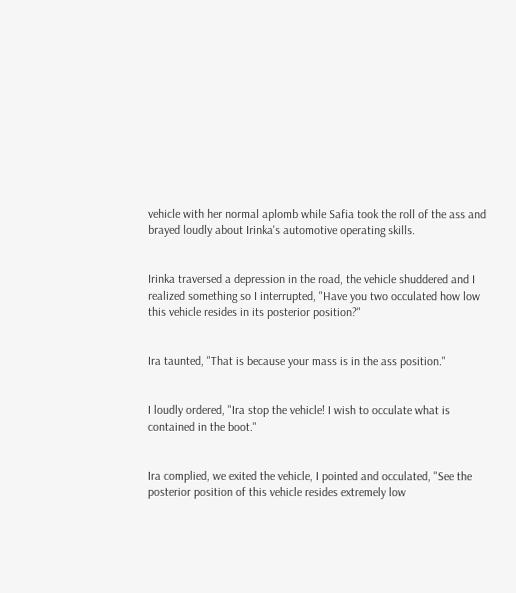vehicle with her normal aplomb while Safia took the roll of the ass and brayed loudly about Irinka's automotive operating skills.


Irinka traversed a depression in the road, the vehicle shuddered and I realized something so I interrupted, "Have you two occulated how low this vehicle resides in its posterior position?"


Ira taunted, "That is because your mass is in the ass position."


I loudly ordered, "Ira stop the vehicle! I wish to occulate what is contained in the boot."


Ira complied, we exited the vehicle, I pointed and occulated, "See the posterior position of this vehicle resides extremely low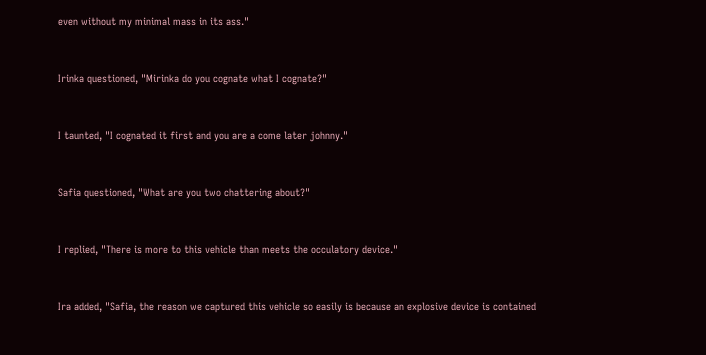even without my minimal mass in its ass."


Irinka questioned, "Mirinka do you cognate what I cognate?"


I taunted, "I cognated it first and you are a come later johnny."


Safia questioned, "What are you two chattering about?"


I replied, "There is more to this vehicle than meets the occulatory device."


Ira added, "Safia, the reason we captured this vehicle so easily is because an explosive device is contained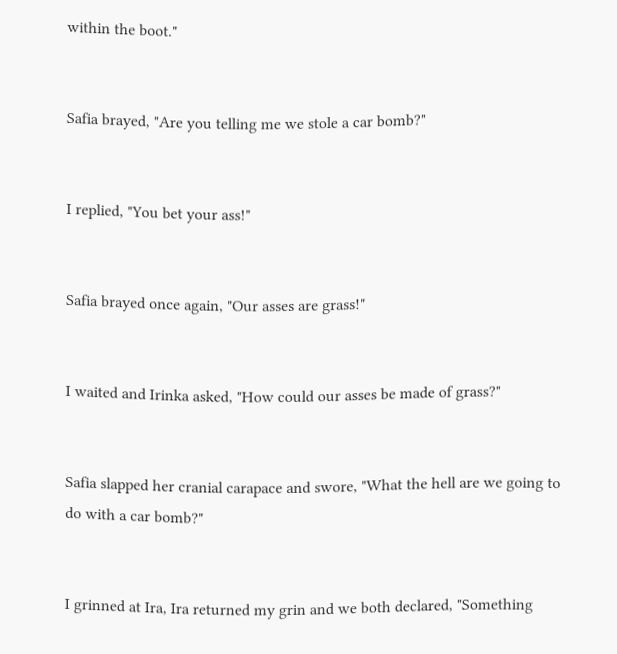within the boot."


Safia brayed, "Are you telling me we stole a car bomb?"


I replied, "You bet your ass!"


Safia brayed once again, "Our asses are grass!"


I waited and Irinka asked, "How could our asses be made of grass?"


Safia slapped her cranial carapace and swore, "What the hell are we going to do with a car bomb?"


I grinned at Ira, Ira returned my grin and we both declared, "Something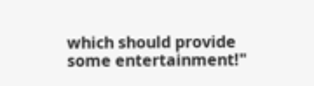which should provide some entertainment!"